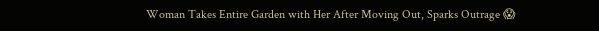Woman Takes Entire Garden with Her After Moving Out, Sparks Outrage 😱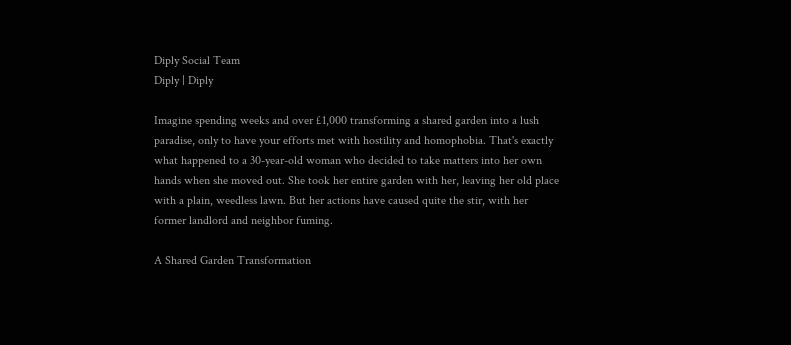Diply Social Team
Diply | Diply

Imagine spending weeks and over £1,000 transforming a shared garden into a lush paradise, only to have your efforts met with hostility and homophobia. That's exactly what happened to a 30-year-old woman who decided to take matters into her own hands when she moved out. She took her entire garden with her, leaving her old place with a plain, weedless lawn. But her actions have caused quite the stir, with her former landlord and neighbor fuming.

A Shared Garden Transformation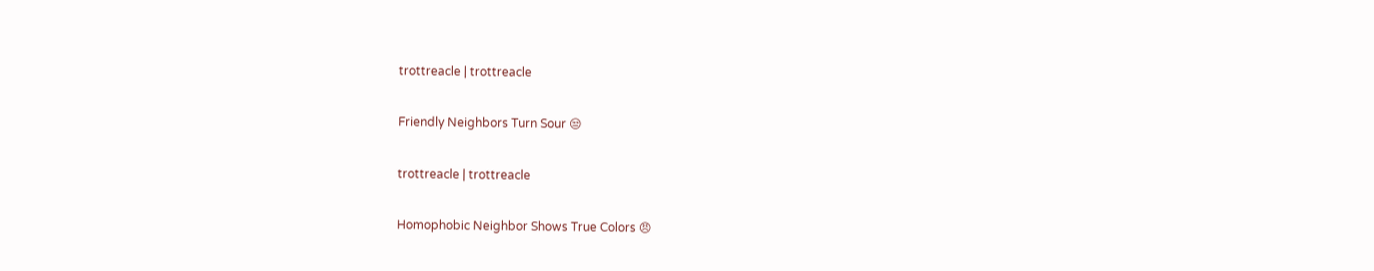trottreacle | trottreacle

Friendly Neighbors Turn Sour 😒

trottreacle | trottreacle

Homophobic Neighbor Shows True Colors 😠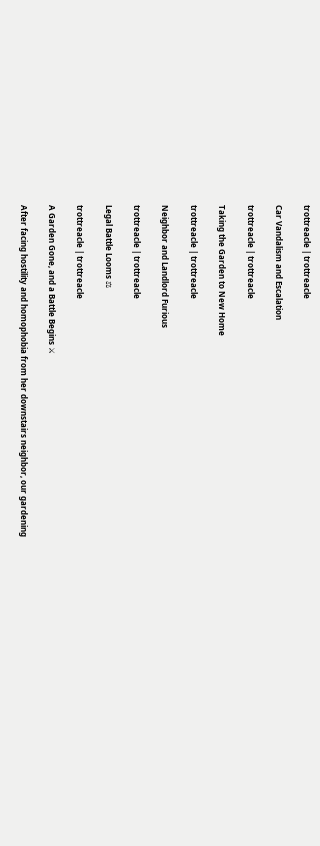trottreacle | trottreacle

Car Vandalism and Escalation

trottreacle | trottreacle

Taking the Garden to New Home

trottreacle | trottreacle

Neighbor and Landlord Furious

trottreacle | trottreacle

Legal Battle Looms ⚖

trottreacle | trottreacle

A Garden Gone, and a Battle Begins ⚔

After facing hostility and homophobia from her downstairs neighbor, our gardening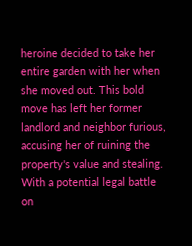heroine decided to take her entire garden with her when she moved out. This bold move has left her former landlord and neighbor furious, accusing her of ruining the property's value and stealing. With a potential legal battle on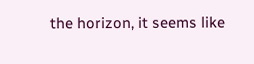the horizon, it seems like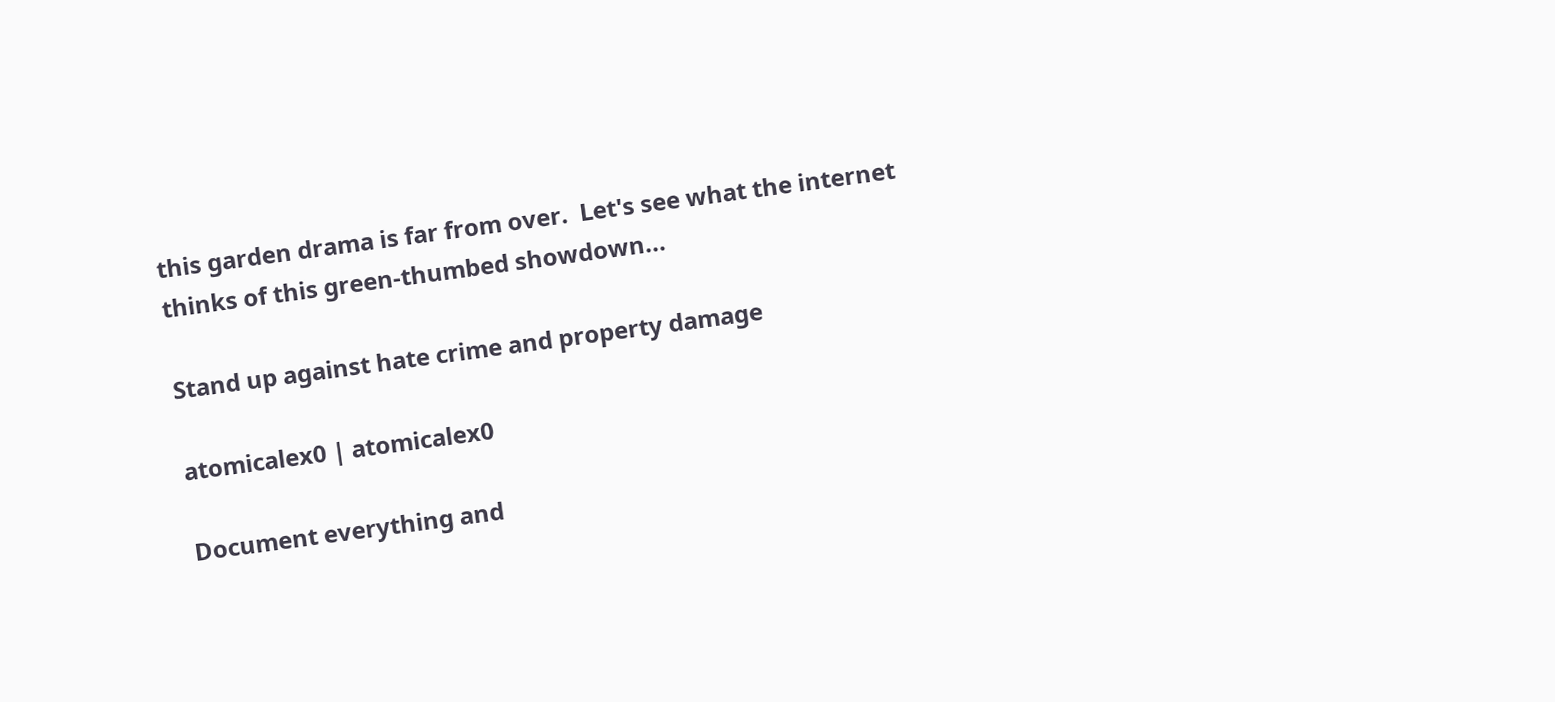this garden drama is far from over.  Let's see what the internet thinks of this green-thumbed showdown...

Stand up against hate crime and property damage

atomicalex0 | atomicalex0

Document everything and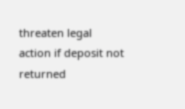threaten legal action if deposit not returned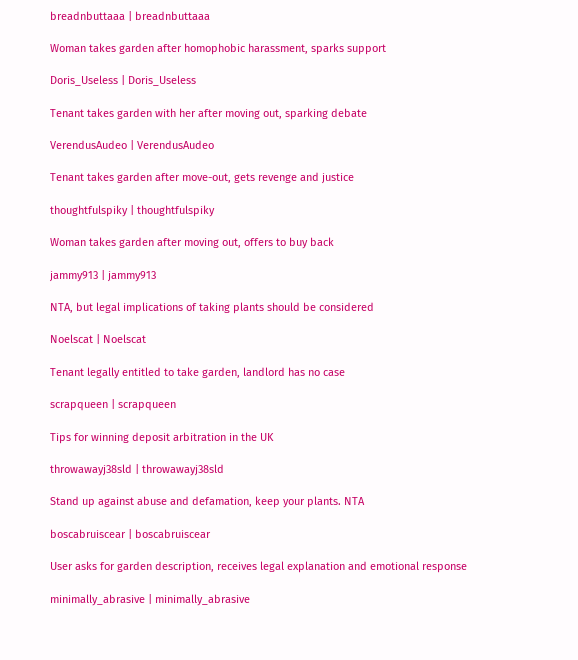breadnbuttaaa | breadnbuttaaa

Woman takes garden after homophobic harassment, sparks support

Doris_Useless | Doris_Useless

Tenant takes garden with her after moving out, sparking debate

VerendusAudeo | VerendusAudeo

Tenant takes garden after move-out, gets revenge and justice

thoughtfulspiky | thoughtfulspiky

Woman takes garden after moving out, offers to buy back

jammy913 | jammy913

NTA, but legal implications of taking plants should be considered

Noelscat | Noelscat

Tenant legally entitled to take garden, landlord has no case

scrapqueen | scrapqueen

Tips for winning deposit arbitration in the UK

throwawayj38sld | throwawayj38sld

Stand up against abuse and defamation, keep your plants. NTA

boscabruiscear | boscabruiscear

User asks for garden description, receives legal explanation and emotional response

minimally_abrasive | minimally_abrasive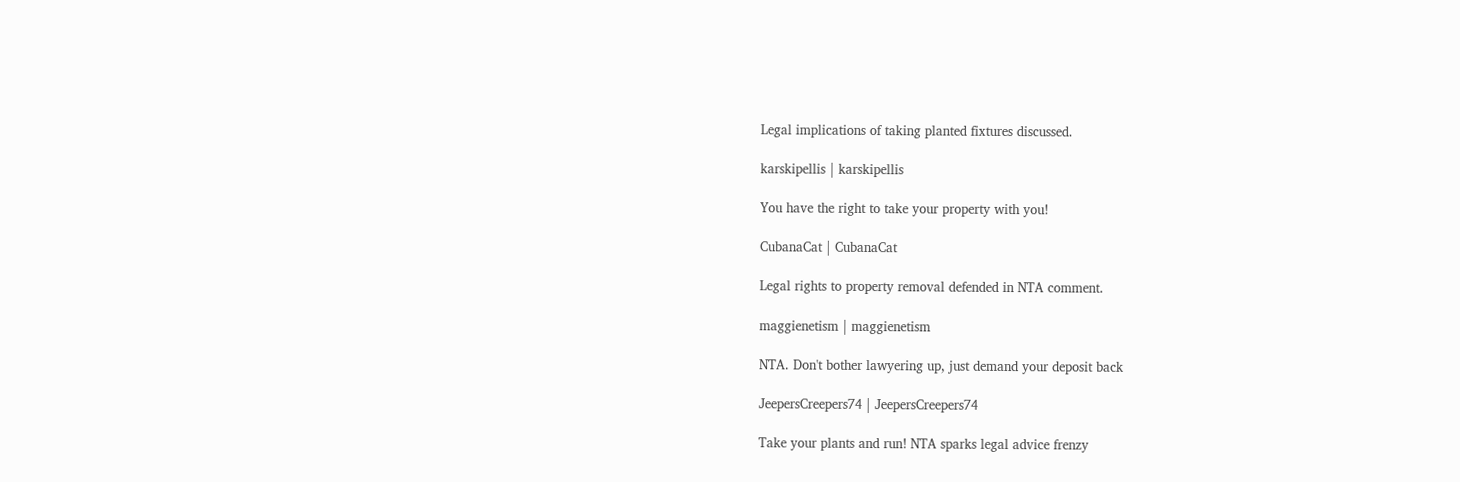Legal implications of taking planted fixtures discussed.

karskipellis | karskipellis

You have the right to take your property with you!

CubanaCat | CubanaCat

Legal rights to property removal defended in NTA comment.

maggienetism | maggienetism

NTA. Don't bother lawyering up, just demand your deposit back

JeepersCreepers74 | JeepersCreepers74

Take your plants and run! NTA sparks legal advice frenzy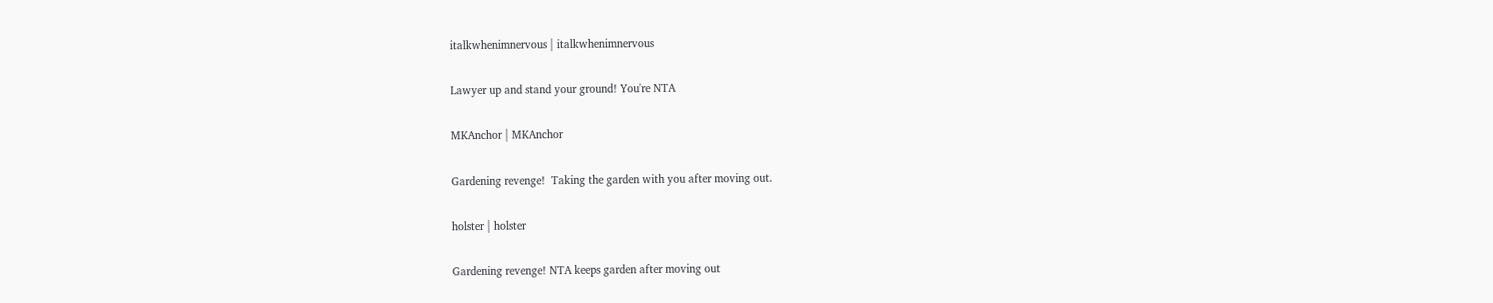italkwhenimnervous | italkwhenimnervous

Lawyer up and stand your ground! You're NTA

MKAnchor | MKAnchor

Gardening revenge!  Taking the garden with you after moving out.

holster | holster

Gardening revenge! NTA keeps garden after moving out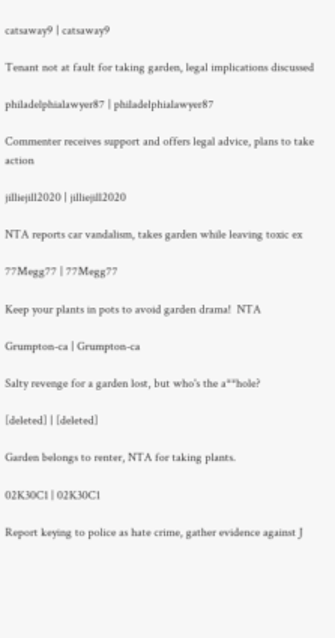catsaway9 | catsaway9

Tenant not at fault for taking garden, legal implications discussed

philadelphialawyer87 | philadelphialawyer87

Commenter receives support and offers legal advice, plans to take action

jilliejill2020 | jilliejill2020

NTA reports car vandalism, takes garden while leaving toxic ex

77Megg77 | 77Megg77

Keep your plants in pots to avoid garden drama!  NTA

Grumpton-ca | Grumpton-ca

Salty revenge for a garden lost, but who's the a**hole?

[deleted] | [deleted]

Garden belongs to renter, NTA for taking plants.

02K30C1 | 02K30C1

Report keying to police as hate crime, gather evidence against J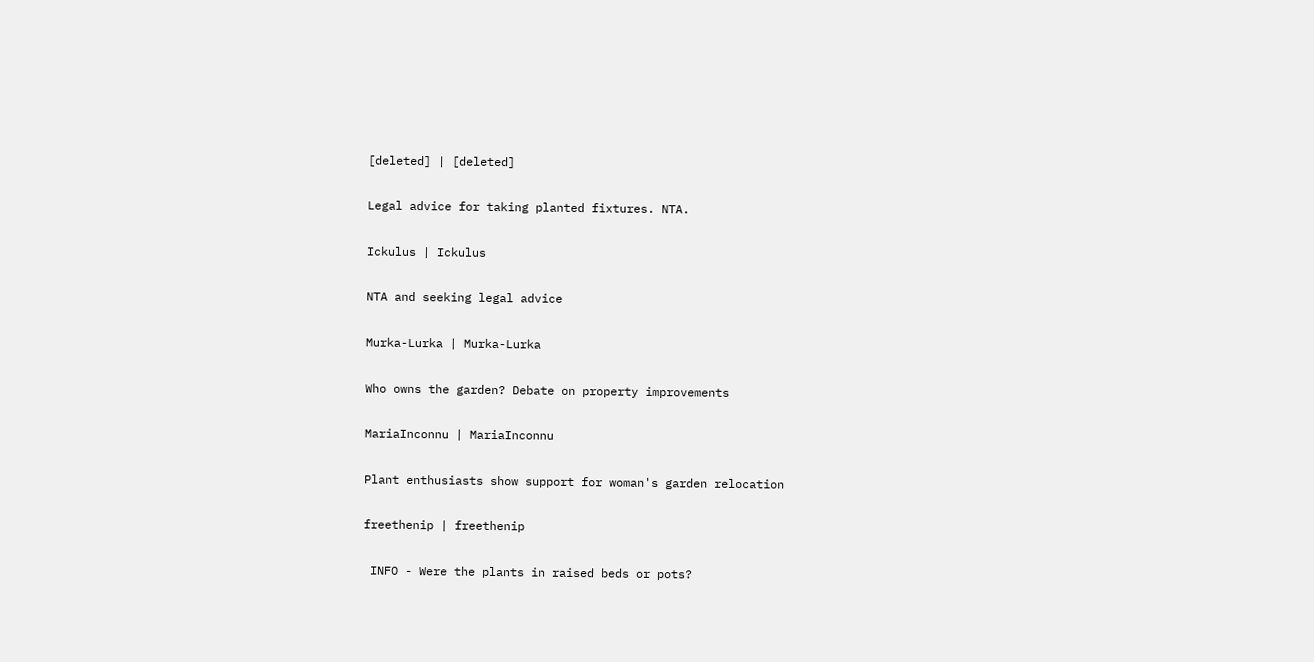[deleted] | [deleted]

Legal advice for taking planted fixtures. NTA.

Ickulus | Ickulus

NTA and seeking legal advice

Murka-Lurka | Murka-Lurka

Who owns the garden? Debate on property improvements

MariaInconnu | MariaInconnu

Plant enthusiasts show support for woman's garden relocation

freethenip | freethenip

 INFO - Were the plants in raised beds or pots?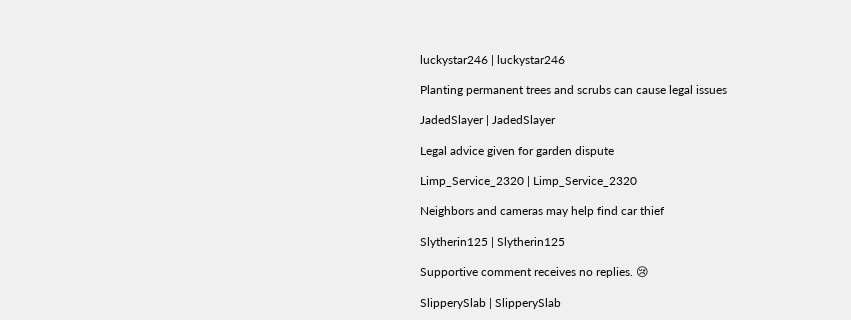luckystar246 | luckystar246

Planting permanent trees and scrubs can cause legal issues

JadedSlayer | JadedSlayer

Legal advice given for garden dispute

Limp_Service_2320 | Limp_Service_2320

Neighbors and cameras may help find car thief

Slytherin125 | Slytherin125

Supportive comment receives no replies. 😢

SlipperySlab | SlipperySlab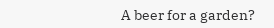A beer for a garden?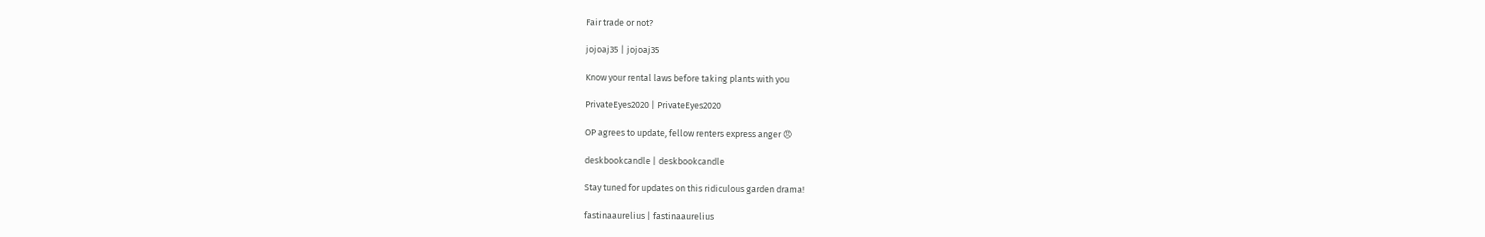Fair trade or not?

jojoaj35 | jojoaj35

Know your rental laws before taking plants with you

PrivateEyes2020 | PrivateEyes2020

OP agrees to update, fellow renters express anger 😠

deskbookcandle | deskbookcandle

Stay tuned for updates on this ridiculous garden drama!

fastinaaurelius | fastinaaurelius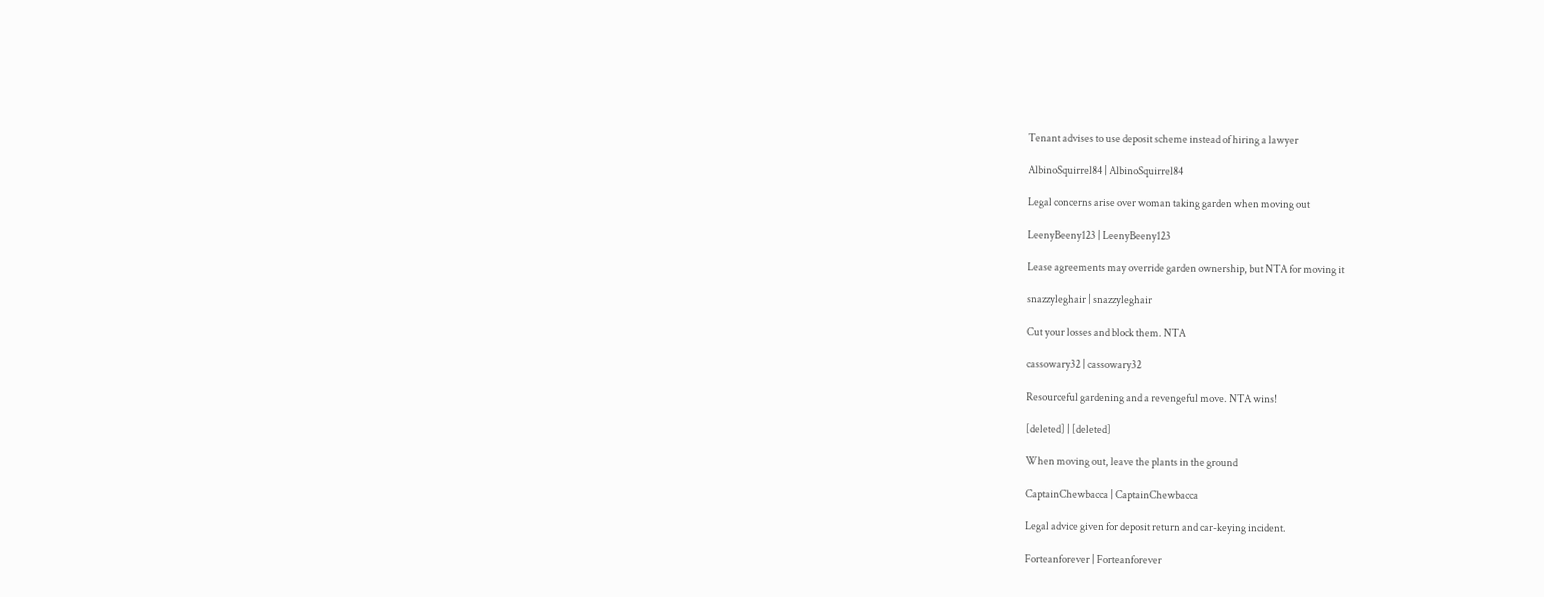Tenant advises to use deposit scheme instead of hiring a lawyer

AlbinoSquirrel84 | AlbinoSquirrel84

Legal concerns arise over woman taking garden when moving out

LeenyBeeny123 | LeenyBeeny123

Lease agreements may override garden ownership, but NTA for moving it

snazzyleghair | snazzyleghair

Cut your losses and block them. NTA

cassowary32 | cassowary32

Resourceful gardening and a revengeful move. NTA wins!

[deleted] | [deleted]

When moving out, leave the plants in the ground

CaptainChewbacca | CaptainChewbacca

Legal advice given for deposit return and car-keying incident.

Forteanforever | Forteanforever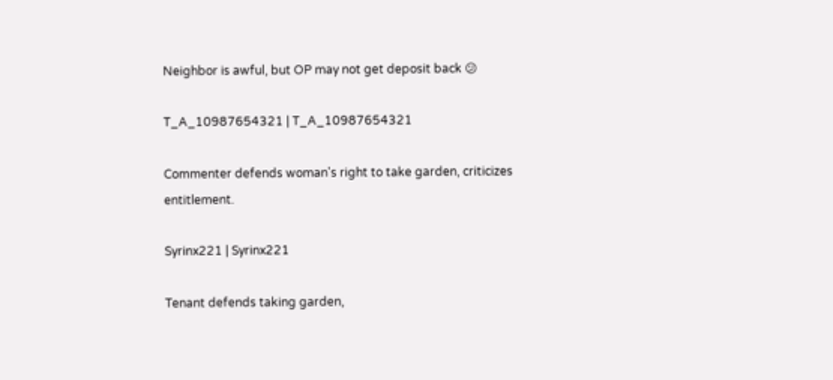Neighbor is awful, but OP may not get deposit back 😕

T_A_10987654321 | T_A_10987654321

Commenter defends woman's right to take garden, criticizes entitlement.

Syrinx221 | Syrinx221

Tenant defends taking garden,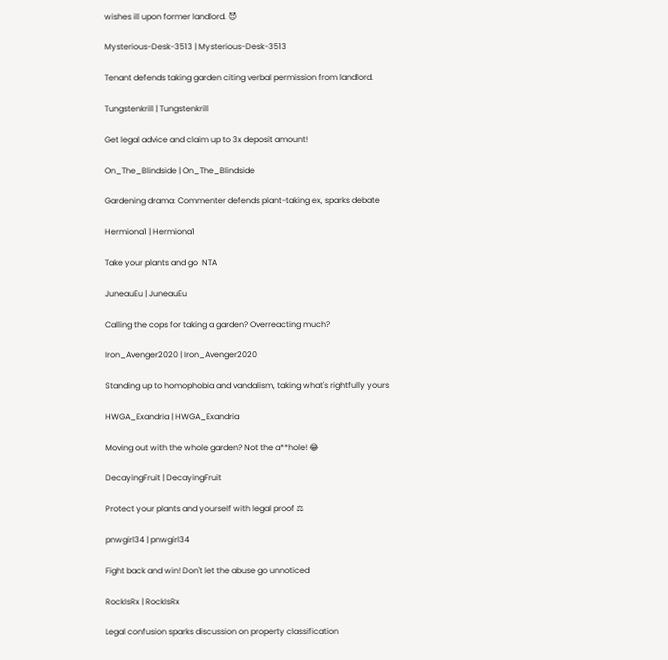wishes ill upon former landlord. 😈

Mysterious-Desk-3513 | Mysterious-Desk-3513

Tenant defends taking garden citing verbal permission from landlord.

Tungstenkrill | Tungstenkrill

Get legal advice and claim up to 3x deposit amount!

On_The_Blindside | On_The_Blindside

Gardening drama: Commenter defends plant-taking ex, sparks debate

Hermiona1 | Hermiona1

Take your plants and go  NTA

JuneauEu | JuneauEu

Calling the cops for taking a garden? Overreacting much?

Iron_Avenger2020 | Iron_Avenger2020

Standing up to homophobia and vandalism, taking what's rightfully yours

HWGA_Exandria | HWGA_Exandria

Moving out with the whole garden? Not the a**hole! 😂

DecayingFruit | DecayingFruit

Protect your plants and yourself with legal proof ⚖

pnwgirl34 | pnwgirl34

Fight back and win! Don't let the abuse go unnoticed

RockIsRx | RockIsRx

Legal confusion sparks discussion on property classification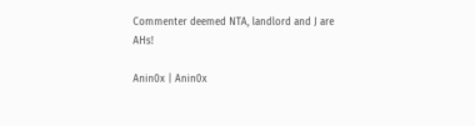Commenter deemed NTA, landlord and J are AHs!

Anin0x | Anin0x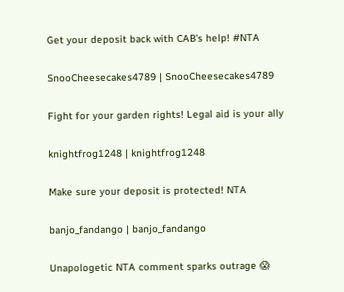Get your deposit back with CAB's help! #NTA

SnooCheesecakes4789 | SnooCheesecakes4789

Fight for your garden rights! Legal aid is your ally

knightfrog1248 | knightfrog1248

Make sure your deposit is protected! NTA

banjo_fandango | banjo_fandango

Unapologetic NTA comment sparks outrage 😱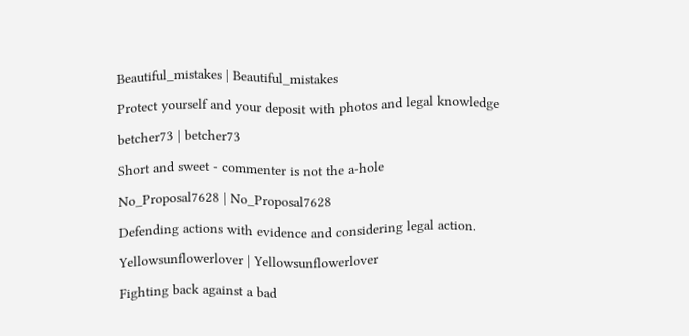Beautiful_mistakes | Beautiful_mistakes

Protect yourself and your deposit with photos and legal knowledge

betcher73 | betcher73

Short and sweet - commenter is not the a-hole

No_Proposal7628 | No_Proposal7628

Defending actions with evidence and considering legal action.

Yellowsunflowerlover | Yellowsunflowerlover

Fighting back against a bad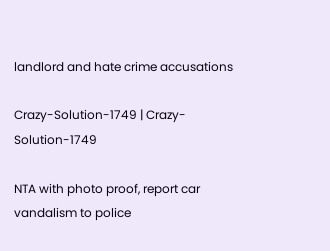landlord and hate crime accusations

Crazy-Solution-1749 | Crazy-Solution-1749

NTA with photo proof, report car vandalism to police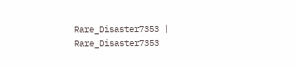Rare_Disaster7353 | Rare_Disaster7353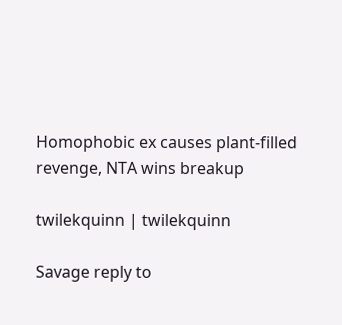Homophobic ex causes plant-filled revenge, NTA wins breakup

twilekquinn | twilekquinn

Savage reply to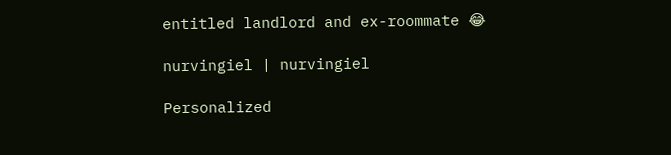entitled landlord and ex-roommate 😂

nurvingiel | nurvingiel

Personalized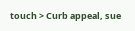touch > Curb appeal, sue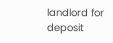landlord for deposit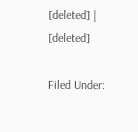[deleted] | [deleted]

Filed Under: